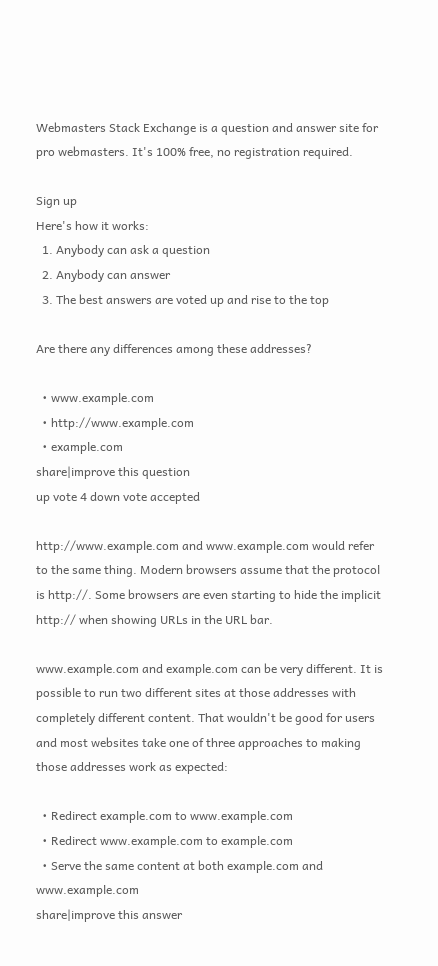Webmasters Stack Exchange is a question and answer site for pro webmasters. It's 100% free, no registration required.

Sign up
Here's how it works:
  1. Anybody can ask a question
  2. Anybody can answer
  3. The best answers are voted up and rise to the top

Are there any differences among these addresses?

  • www.example.com
  • http://www.example.com
  • example.com
share|improve this question
up vote 4 down vote accepted

http://www.example.com and www.example.com would refer to the same thing. Modern browsers assume that the protocol is http://. Some browsers are even starting to hide the implicit http:// when showing URLs in the URL bar.

www.example.com and example.com can be very different. It is possible to run two different sites at those addresses with completely different content. That wouldn't be good for users and most websites take one of three approaches to making those addresses work as expected:

  • Redirect example.com to www.example.com
  • Redirect www.example.com to example.com
  • Serve the same content at both example.com and www.example.com
share|improve this answer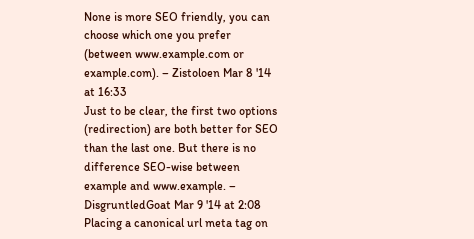None is more SEO friendly, you can choose which one you prefer (between www.example.com or example.com). – Zistoloen Mar 8 '14 at 16:33
Just to be clear, the first two options (redirection) are both better for SEO than the last one. But there is no difference SEO-wise between example and www.example. – DisgruntledGoat Mar 9 '14 at 2:08
Placing a canonical url meta tag on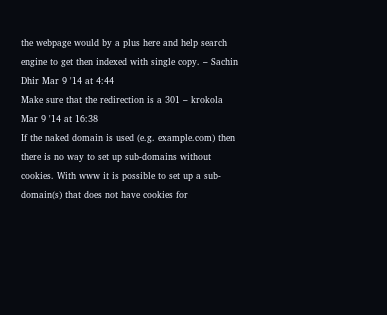the webpage would by a plus here and help search engine to get then indexed with single copy. – Sachin Dhir Mar 9 '14 at 4:44
Make sure that the redirection is a 301 – krokola Mar 9 '14 at 16:38
If the naked domain is used (e.g. example.com) then there is no way to set up sub-domains without cookies. With www it is possible to set up a sub-domain(s) that does not have cookies for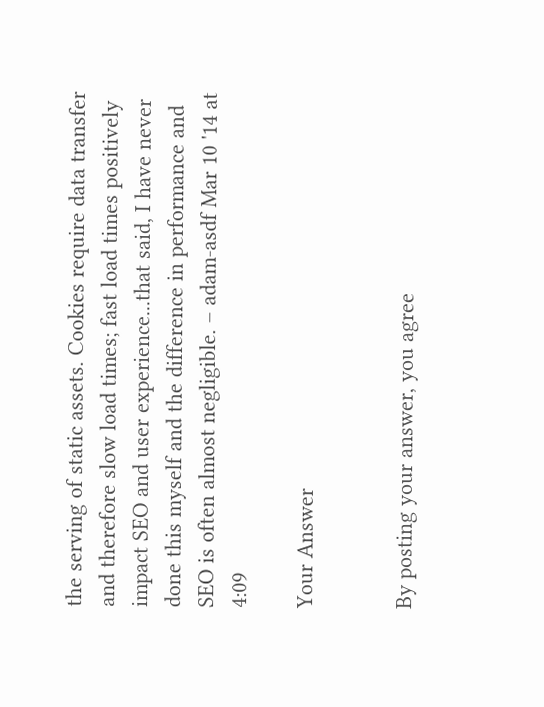the serving of static assets. Cookies require data transfer and therefore slow load times; fast load times positively impact SEO and user experience...that said, I have never done this myself and the difference in performance and SEO is often almost negligible. – adam-asdf Mar 10 '14 at 4:09

Your Answer


By posting your answer, you agree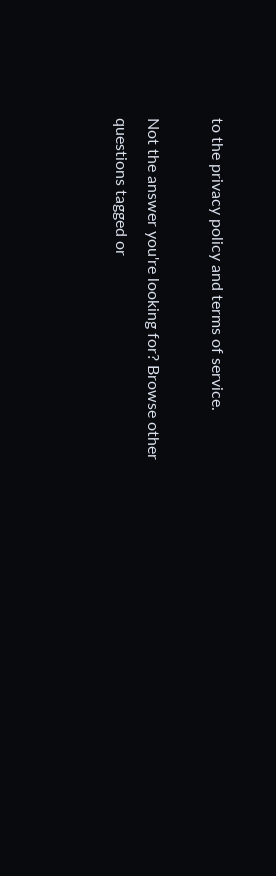to the privacy policy and terms of service.

Not the answer you're looking for? Browse other questions tagged or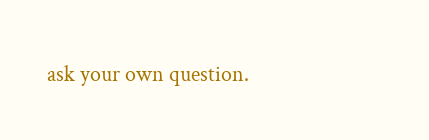ask your own question.